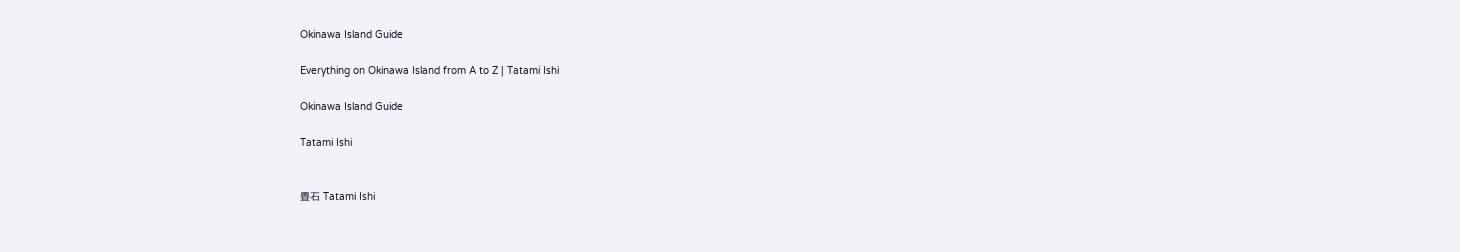Okinawa Island Guide

Everything on Okinawa Island from A to Z | Tatami Ishi

Okinawa Island Guide

Tatami Ishi


畳石 Tatami Ishi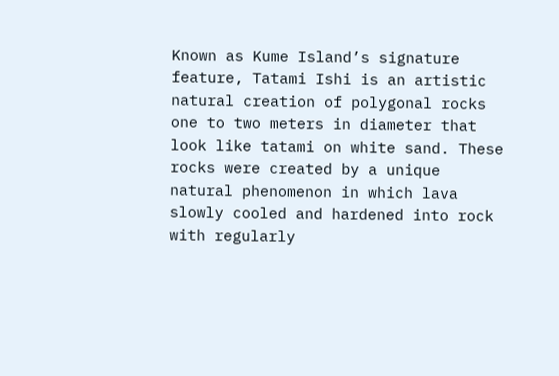Known as Kume Island’s signature feature, Tatami Ishi is an artistic natural creation of polygonal rocks one to two meters in diameter that look like tatami on white sand. These rocks were created by a unique natural phenomenon in which lava slowly cooled and hardened into rock with regularly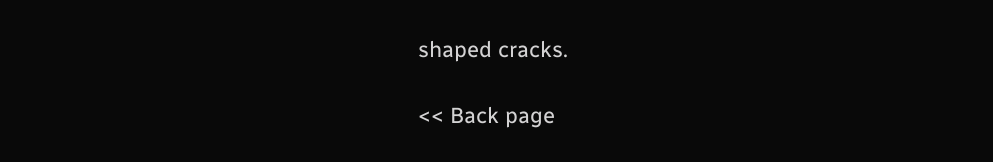shaped cracks.

<< Back page